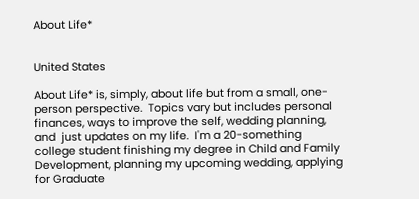About Life*


United States

About Life* is, simply, about life but from a small, one-person perspective.  Topics vary but includes personal finances, ways to improve the self, wedding planning, and  just updates on my life.  I'm a 20-something college student finishing my degree in Child and Family Development, planning my upcoming wedding, applying for Graduate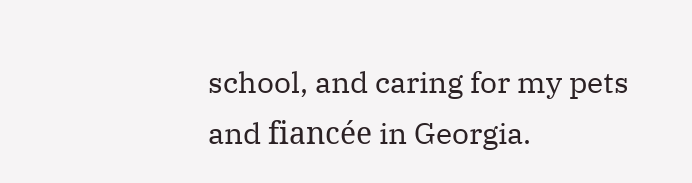school, and caring for my pets and fiancée in Georgia.